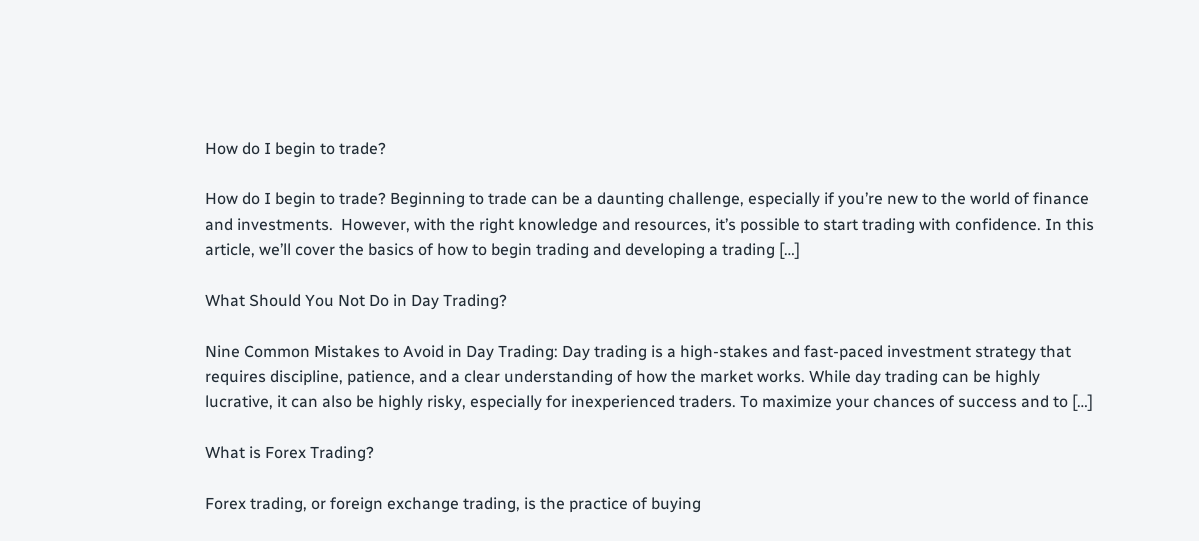How do I begin to trade?

How do I begin to trade? Beginning to trade can be a daunting challenge, especially if you’re new to the world of finance and investments.  However, with the right knowledge and resources, it’s possible to start trading with confidence. In this article, we’ll cover the basics of how to begin trading and developing a trading […]

What Should You Not Do in Day Trading?

Nine Common Mistakes to Avoid in Day Trading: Day trading is a high-stakes and fast-paced investment strategy that requires discipline, patience, and a clear understanding of how the market works. While day trading can be highly lucrative, it can also be highly risky, especially for inexperienced traders. To maximize your chances of success and to […]

What is Forex Trading?

Forex trading, or foreign exchange trading, is the practice of buying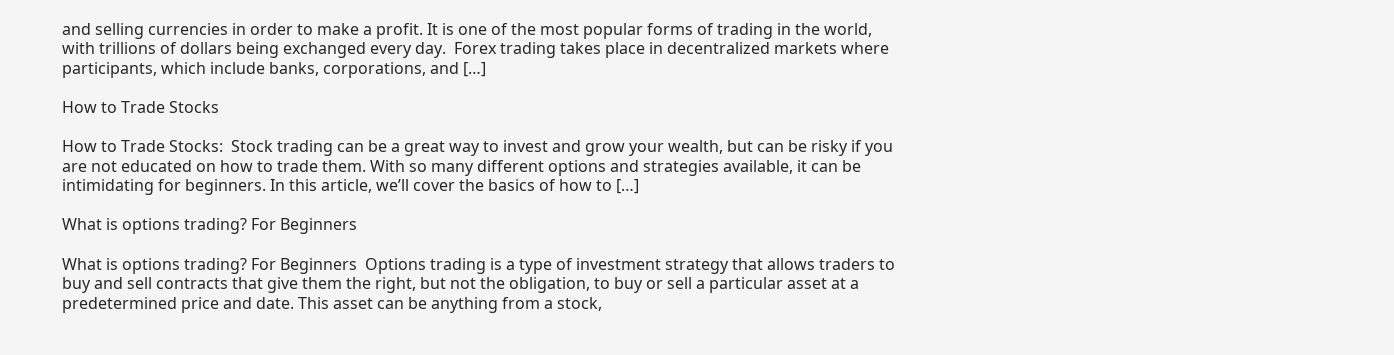and selling currencies in order to make a profit. It is one of the most popular forms of trading in the world, with trillions of dollars being exchanged every day.  Forex trading takes place in decentralized markets where participants, which include banks, corporations, and […]

How to Trade Stocks

How to Trade Stocks:  Stock trading can be a great way to invest and grow your wealth, but can be risky if you are not educated on how to trade them. With so many different options and strategies available, it can be intimidating for beginners. In this article, we’ll cover the basics of how to […]

What is options trading? For Beginners

What is options trading? For Beginners  Options trading is a type of investment strategy that allows traders to buy and sell contracts that give them the right, but not the obligation, to buy or sell a particular asset at a predetermined price and date. This asset can be anything from a stock,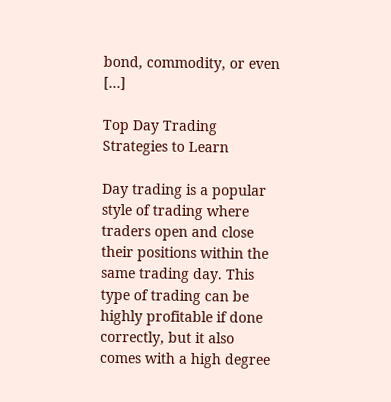bond, commodity, or even […]

Top Day Trading Strategies to Learn

Day trading is a popular style of trading where traders open and close their positions within the same trading day. This type of trading can be highly profitable if done correctly, but it also comes with a high degree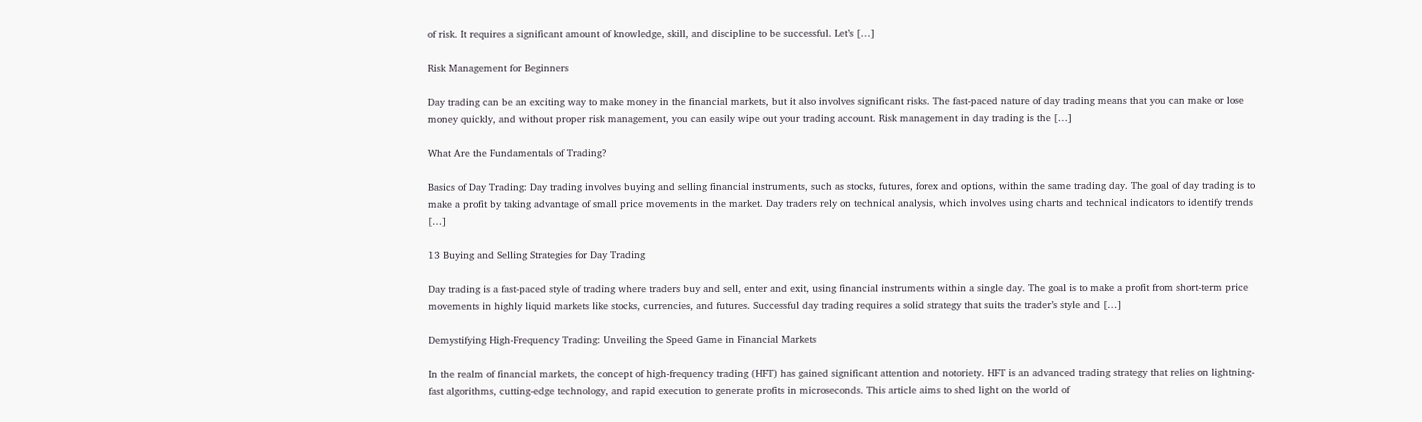of risk. It requires a significant amount of knowledge, skill, and discipline to be successful. Let’s […]

Risk Management for Beginners

Day trading can be an exciting way to make money in the financial markets, but it also involves significant risks. The fast-paced nature of day trading means that you can make or lose money quickly, and without proper risk management, you can easily wipe out your trading account. Risk management in day trading is the […]

What Are the Fundamentals of Trading?

Basics of Day Trading: Day trading involves buying and selling financial instruments, such as stocks, futures, forex and options, within the same trading day. The goal of day trading is to make a profit by taking advantage of small price movements in the market. Day traders rely on technical analysis, which involves using charts and technical indicators to identify trends […]

13 Buying and Selling Strategies for Day Trading

Day trading is a fast-paced style of trading where traders buy and sell, enter and exit, using financial instruments within a single day. The goal is to make a profit from short-term price movements in highly liquid markets like stocks, currencies, and futures. Successful day trading requires a solid strategy that suits the trader’s style and […]

Demystifying High-Frequency Trading: Unveiling the Speed Game in Financial Markets

In the realm of financial markets, the concept of high-frequency trading (HFT) has gained significant attention and notoriety. HFT is an advanced trading strategy that relies on lightning-fast algorithms, cutting-edge technology, and rapid execution to generate profits in microseconds. This article aims to shed light on the world of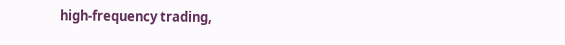high-frequency trading,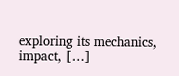exploring its mechanics, impact, […]